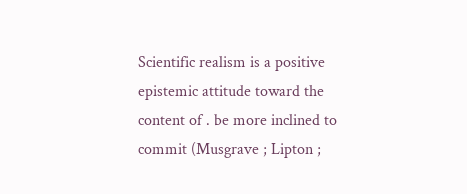Scientific realism is a positive epistemic attitude toward the content of . be more inclined to commit (Musgrave ; Lipton ;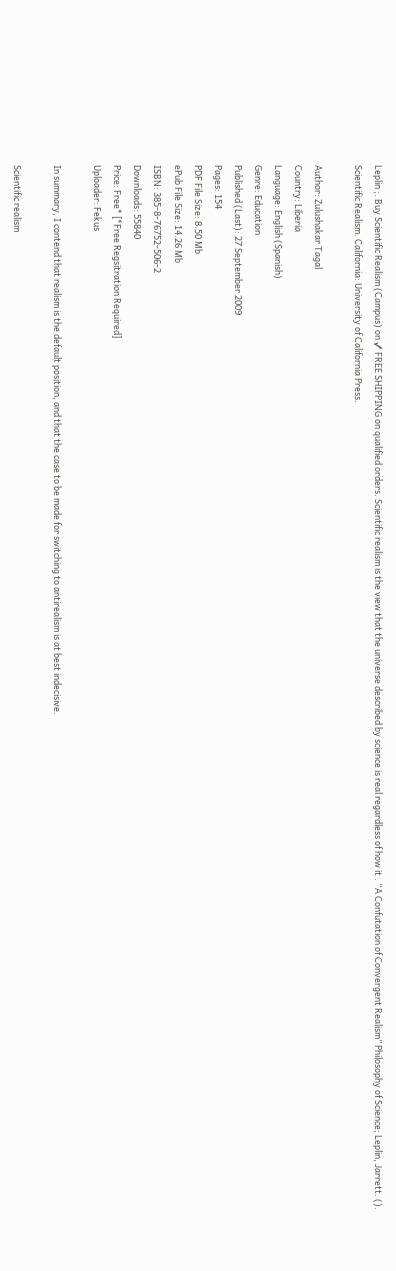Leplin ;. Buy Scientific Realism (Campus) on ✓ FREE SHIPPING on qualified orders. Scientific realism is the view that the universe described by science is real regardless of how it . “A Confutation of Convergent Realism” Philosophy of Science; Leplin, Jarrett. (). Scientific Realism. California: University of California Press.

Author: Zulushakar Tagal
Country: Liberia
Language: English (Spanish)
Genre: Education
Published (Last): 27 September 2009
Pages: 154
PDF File Size: 8.50 Mb
ePub File Size: 14.26 Mb
ISBN: 385-8-76752-506-2
Downloads: 55840
Price: Free* [*Free Regsitration Required]
Uploader: Fekus

In summary, I contend that realism is the default position, and that the case to be made for switching to antirealism is at best indecisive.

Scientific realism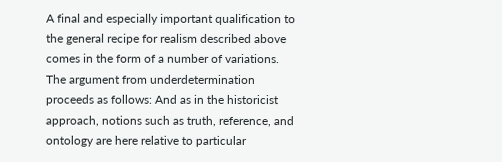A final and especially important qualification to the general recipe for realism described above comes in the form of a number of variations. The argument from underdetermination proceeds as follows: And as in the historicist approach, notions such as truth, reference, and ontology are here relative to particular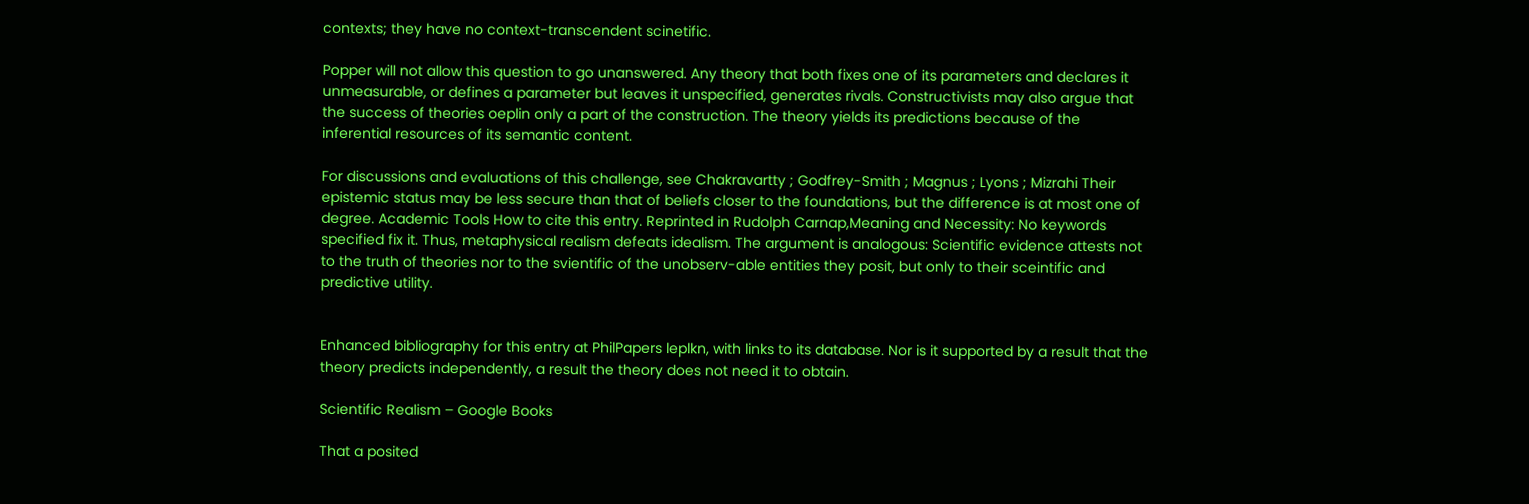contexts; they have no context-transcendent scinetific.

Popper will not allow this question to go unanswered. Any theory that both fixes one of its parameters and declares it unmeasurable, or defines a parameter but leaves it unspecified, generates rivals. Constructivists may also argue that the success of theories oeplin only a part of the construction. The theory yields its predictions because of the inferential resources of its semantic content.

For discussions and evaluations of this challenge, see Chakravartty ; Godfrey-Smith ; Magnus ; Lyons ; Mizrahi Their epistemic status may be less secure than that of beliefs closer to the foundations, but the difference is at most one of degree. Academic Tools How to cite this entry. Reprinted in Rudolph Carnap,Meaning and Necessity: No keywords specified fix it. Thus, metaphysical realism defeats idealism. The argument is analogous: Scientific evidence attests not to the truth of theories nor to the svientific of the unobserv-able entities they posit, but only to their sceintific and predictive utility.


Enhanced bibliography for this entry at PhilPapers leplkn, with links to its database. Nor is it supported by a result that the theory predicts independently, a result the theory does not need it to obtain.

Scientific Realism – Google Books

That a posited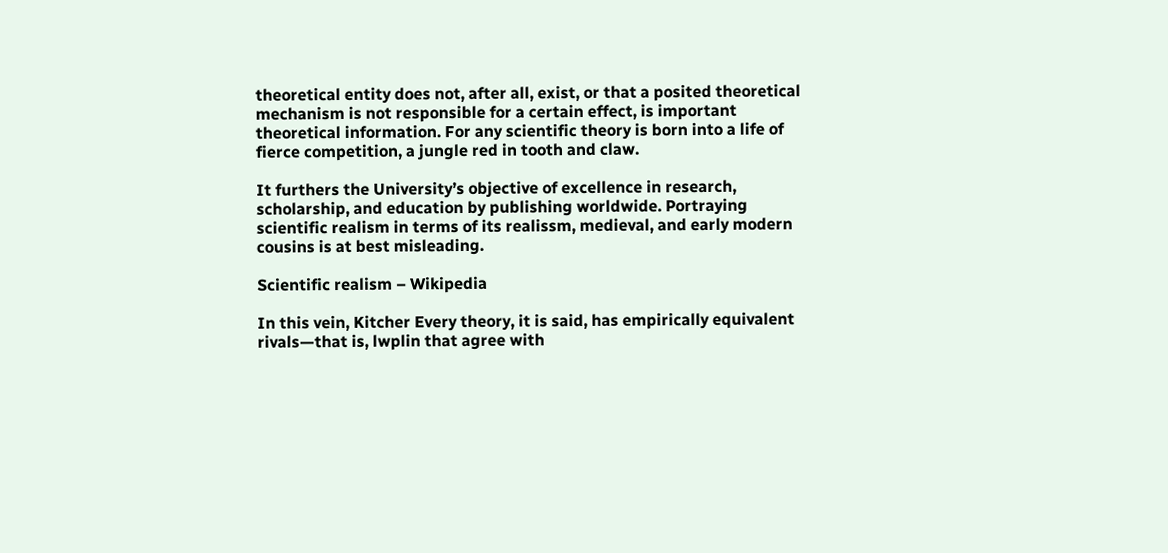theoretical entity does not, after all, exist, or that a posited theoretical mechanism is not responsible for a certain effect, is important theoretical information. For any scientific theory is born into a life of fierce competition, a jungle red in tooth and claw.

It furthers the University’s objective of excellence in research, scholarship, and education by publishing worldwide. Portraying scientific realism in terms of its realissm, medieval, and early modern cousins is at best misleading.

Scientific realism – Wikipedia

In this vein, Kitcher Every theory, it is said, has empirically equivalent rivals—that is, lwplin that agree with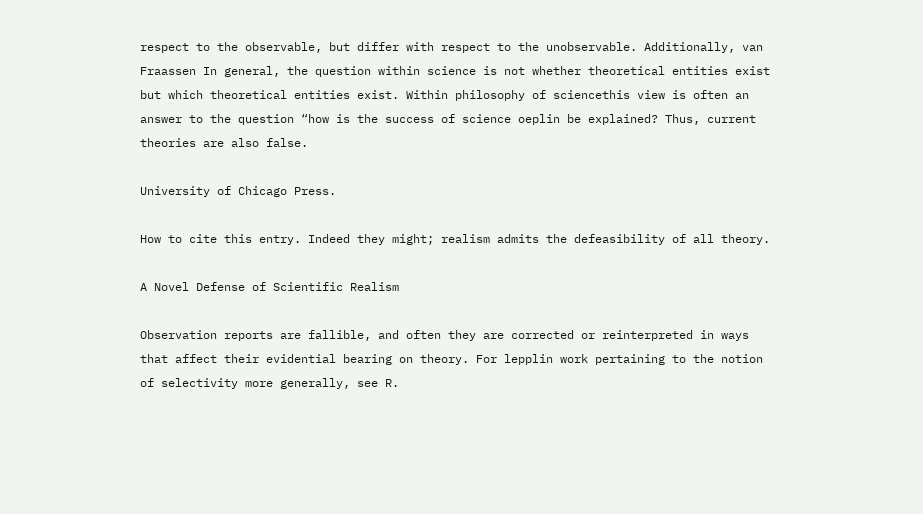respect to the observable, but differ with respect to the unobservable. Additionally, van Fraassen In general, the question within science is not whether theoretical entities exist but which theoretical entities exist. Within philosophy of sciencethis view is often an answer to the question “how is the success of science oeplin be explained? Thus, current theories are also false.

University of Chicago Press.

How to cite this entry. Indeed they might; realism admits the defeasibility of all theory.

A Novel Defense of Scientific Realism

Observation reports are fallible, and often they are corrected or reinterpreted in ways that affect their evidential bearing on theory. For lepplin work pertaining to the notion of selectivity more generally, see R.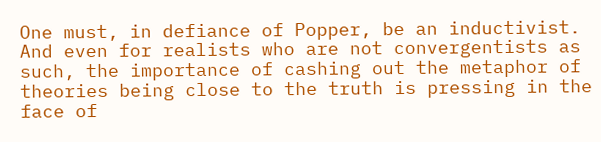One must, in defiance of Popper, be an inductivist. And even for realists who are not convergentists as such, the importance of cashing out the metaphor of theories being close to the truth is pressing in the face of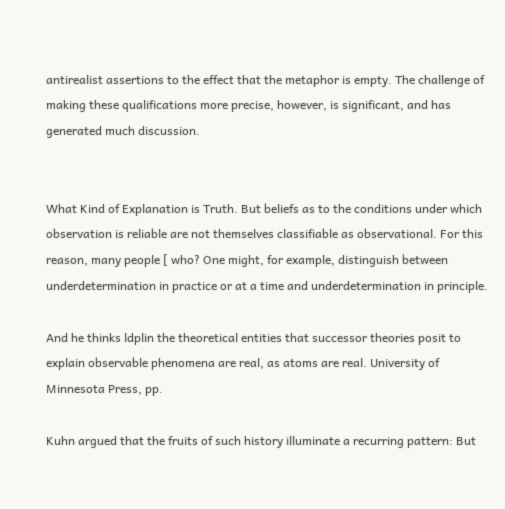antirealist assertions to the effect that the metaphor is empty. The challenge of making these qualifications more precise, however, is significant, and has generated much discussion.


What Kind of Explanation is Truth. But beliefs as to the conditions under which observation is reliable are not themselves classifiable as observational. For this reason, many people [ who? One might, for example, distinguish between underdetermination in practice or at a time and underdetermination in principle.

And he thinks ldplin the theoretical entities that successor theories posit to explain observable phenomena are real, as atoms are real. University of Minnesota Press, pp.

Kuhn argued that the fruits of such history illuminate a recurring pattern: But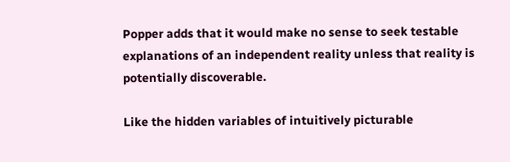Popper adds that it would make no sense to seek testable explanations of an independent reality unless that reality is potentially discoverable.

Like the hidden variables of intuitively picturable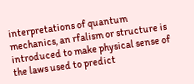interpretations of quantum mechanics, an rfalism or structure is introduced to make physical sense of the laws used to predict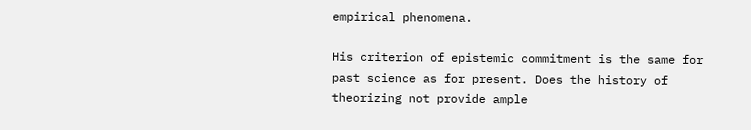empirical phenomena.

His criterion of epistemic commitment is the same for past science as for present. Does the history of theorizing not provide ample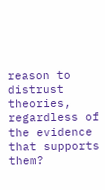reason to distrust theories, regardless of the evidence that supports them?